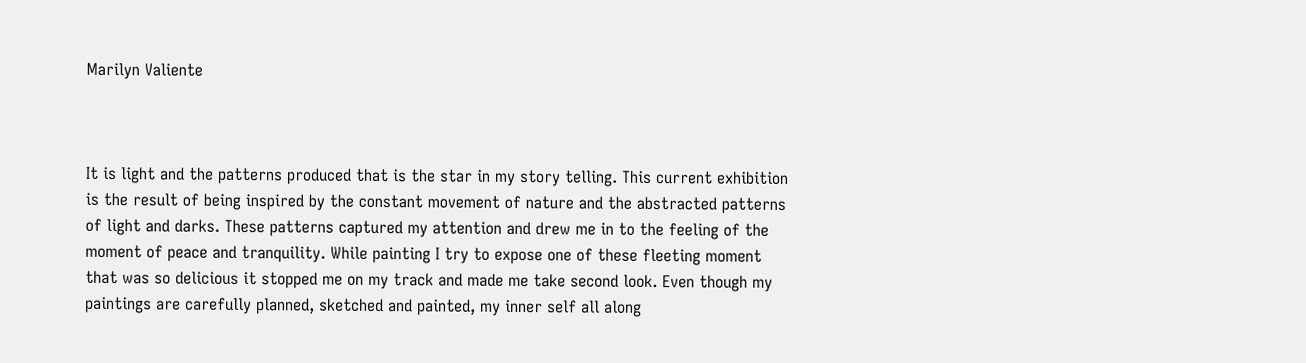Marilyn Valiente



It is light and the patterns produced that is the star in my story telling. This current exhibition is the result of being inspired by the constant movement of nature and the abstracted patterns of light and darks. These patterns captured my attention and drew me in to the feeling of the moment of peace and tranquility. While painting I try to expose one of these fleeting moment that was so delicious it stopped me on my track and made me take second look. Even though my paintings are carefully planned, sketched and painted, my inner self all along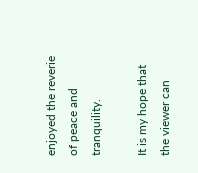enjoyed the reverie of peace and tranquility.

It is my hope that the viewer can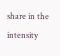share in the intensity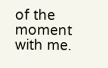of the moment with me.